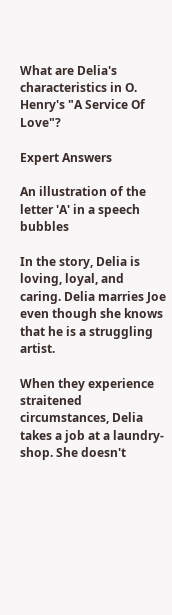What are Delia's characteristics in O. Henry's "A Service Of Love"?

Expert Answers

An illustration of the letter 'A' in a speech bubbles

In the story, Delia is loving, loyal, and caring. Delia marries Joe even though she knows that he is a struggling artist.

When they experience straitened circumstances, Delia takes a job at a laundry-shop. She doesn't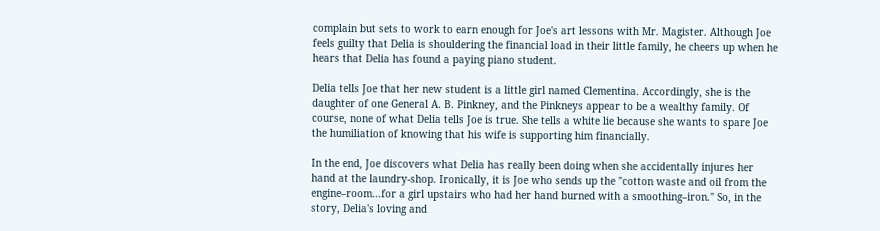complain but sets to work to earn enough for Joe's art lessons with Mr. Magister. Although Joe feels guilty that Delia is shouldering the financial load in their little family, he cheers up when he hears that Delia has found a paying piano student.

Delia tells Joe that her new student is a little girl named Clementina. Accordingly, she is the daughter of one General A. B. Pinkney, and the Pinkneys appear to be a wealthy family. Of course, none of what Delia tells Joe is true. She tells a white lie because she wants to spare Joe the humiliation of knowing that his wife is supporting him financially.

In the end, Joe discovers what Delia has really been doing when she accidentally injures her hand at the laundry-shop. Ironically, it is Joe who sends up the "cotton waste and oil from the engine–room...for a girl upstairs who had her hand burned with a smoothing–iron." So, in the story, Delia's loving and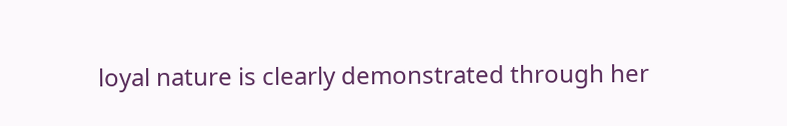loyal nature is clearly demonstrated through her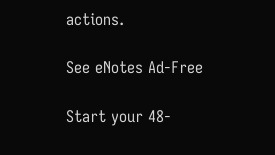actions.

See eNotes Ad-Free

Start your 48-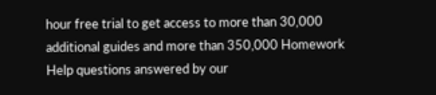hour free trial to get access to more than 30,000 additional guides and more than 350,000 Homework Help questions answered by our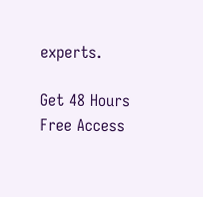experts.

Get 48 Hours Free Access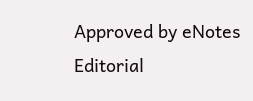Approved by eNotes Editorial